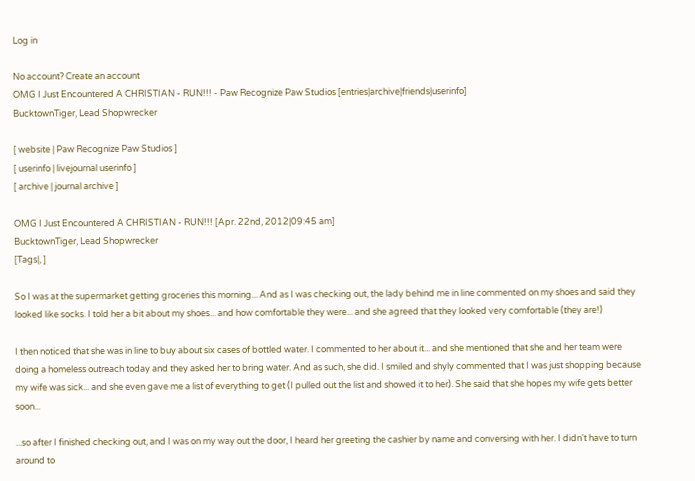Log in

No account? Create an account
OMG I Just Encountered A CHRISTIAN - RUN!!! - Paw Recognize Paw Studios [entries|archive|friends|userinfo]
BucktownTiger, Lead Shopwrecker

[ website | Paw Recognize Paw Studios ]
[ userinfo | livejournal userinfo ]
[ archive | journal archive ]

OMG I Just Encountered A CHRISTIAN - RUN!!! [Apr. 22nd, 2012|09:45 am]
BucktownTiger, Lead Shopwrecker
[Tags|, ]

So I was at the supermarket getting groceries this morning... And as I was checking out, the lady behind me in line commented on my shoes and said they looked like socks. I told her a bit about my shoes... and how comfortable they were... and she agreed that they looked very comfortable (they are!)

I then noticed that she was in line to buy about six cases of bottled water. I commented to her about it... and she mentioned that she and her team were doing a homeless outreach today and they asked her to bring water. And as such, she did. I smiled and shyly commented that I was just shopping because my wife was sick... and she even gave me a list of everything to get (I pulled out the list and showed it to her). She said that she hopes my wife gets better soon...

...so after I finished checking out, and I was on my way out the door, I heard her greeting the cashier by name and conversing with her. I didn't have to turn around to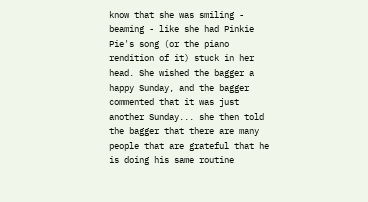know that she was smiling - beaming - like she had Pinkie Pie's song (or the piano rendition of it) stuck in her head. She wished the bagger a happy Sunday, and the bagger commented that it was just another Sunday... she then told the bagger that there are many people that are grateful that he is doing his same routine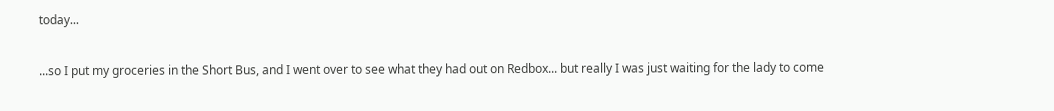today...

...so I put my groceries in the Short Bus, and I went over to see what they had out on Redbox... but really I was just waiting for the lady to come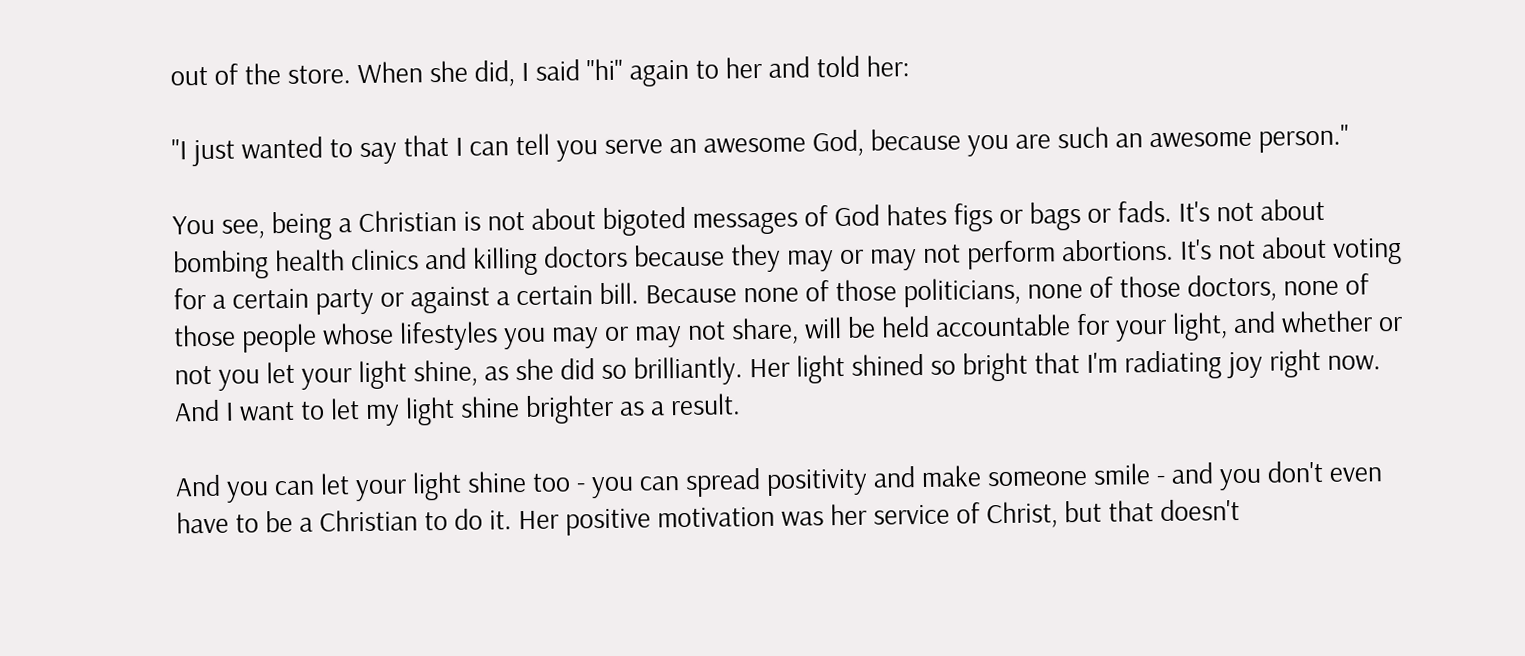out of the store. When she did, I said "hi" again to her and told her:

"I just wanted to say that I can tell you serve an awesome God, because you are such an awesome person."

You see, being a Christian is not about bigoted messages of God hates figs or bags or fads. It's not about bombing health clinics and killing doctors because they may or may not perform abortions. It's not about voting for a certain party or against a certain bill. Because none of those politicians, none of those doctors, none of those people whose lifestyles you may or may not share, will be held accountable for your light, and whether or not you let your light shine, as she did so brilliantly. Her light shined so bright that I'm radiating joy right now. And I want to let my light shine brighter as a result.

And you can let your light shine too - you can spread positivity and make someone smile - and you don't even have to be a Christian to do it. Her positive motivation was her service of Christ, but that doesn't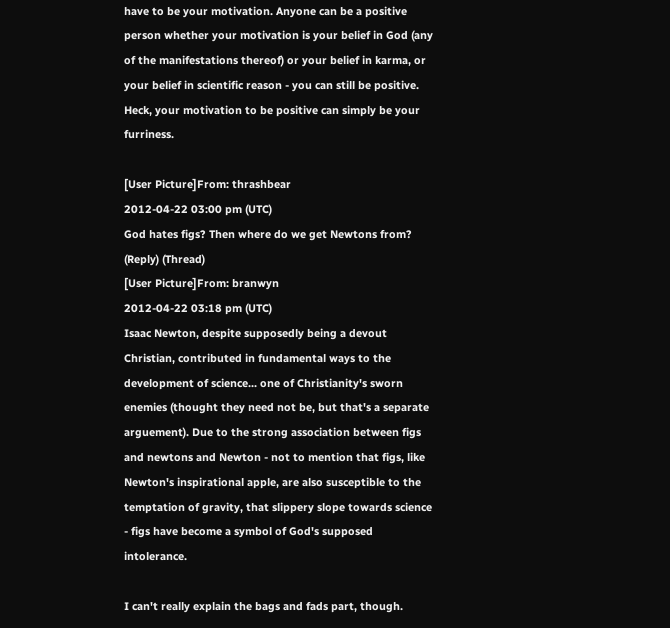have to be your motivation. Anyone can be a positive person whether your motivation is your belief in God (any of the manifestations thereof) or your belief in karma, or your belief in scientific reason - you can still be positive. Heck, your motivation to be positive can simply be your furriness.

[User Picture]From: thrashbear
2012-04-22 03:00 pm (UTC)
God hates figs? Then where do we get Newtons from?
(Reply) (Thread)
[User Picture]From: branwyn
2012-04-22 03:18 pm (UTC)
Isaac Newton, despite supposedly being a devout Christian, contributed in fundamental ways to the development of science... one of Christianity's sworn enemies (thought they need not be, but that's a separate arguement). Due to the strong association between figs and newtons and Newton - not to mention that figs, like Newton's inspirational apple, are also susceptible to the temptation of gravity, that slippery slope towards science - figs have become a symbol of God's supposed intolerance.

I can't really explain the bags and fads part, though.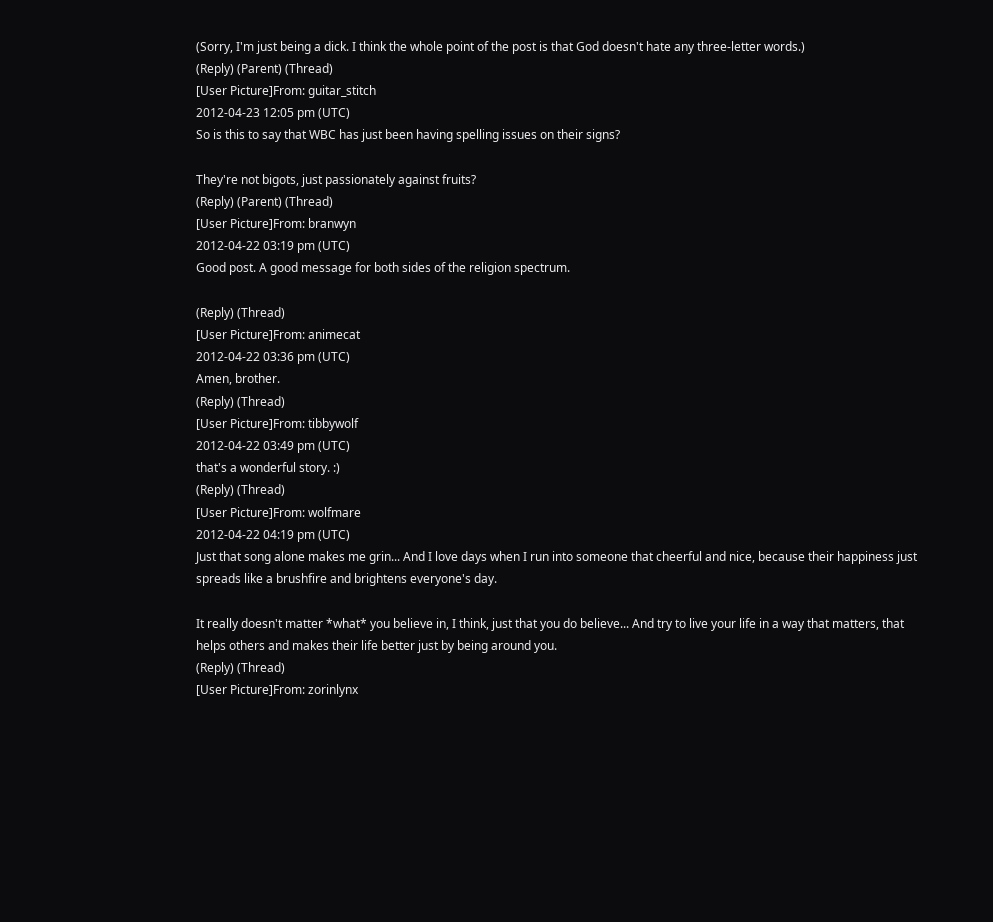(Sorry, I'm just being a dick. I think the whole point of the post is that God doesn't hate any three-letter words.)
(Reply) (Parent) (Thread)
[User Picture]From: guitar_stitch
2012-04-23 12:05 pm (UTC)
So is this to say that WBC has just been having spelling issues on their signs?

They're not bigots, just passionately against fruits?
(Reply) (Parent) (Thread)
[User Picture]From: branwyn
2012-04-22 03:19 pm (UTC)
Good post. A good message for both sides of the religion spectrum.

(Reply) (Thread)
[User Picture]From: animecat
2012-04-22 03:36 pm (UTC)
Amen, brother.
(Reply) (Thread)
[User Picture]From: tibbywolf
2012-04-22 03:49 pm (UTC)
that's a wonderful story. :)
(Reply) (Thread)
[User Picture]From: wolfmare
2012-04-22 04:19 pm (UTC)
Just that song alone makes me grin... And I love days when I run into someone that cheerful and nice, because their happiness just spreads like a brushfire and brightens everyone's day.

It really doesn't matter *what* you believe in, I think, just that you do believe... And try to live your life in a way that matters, that helps others and makes their life better just by being around you.
(Reply) (Thread)
[User Picture]From: zorinlynx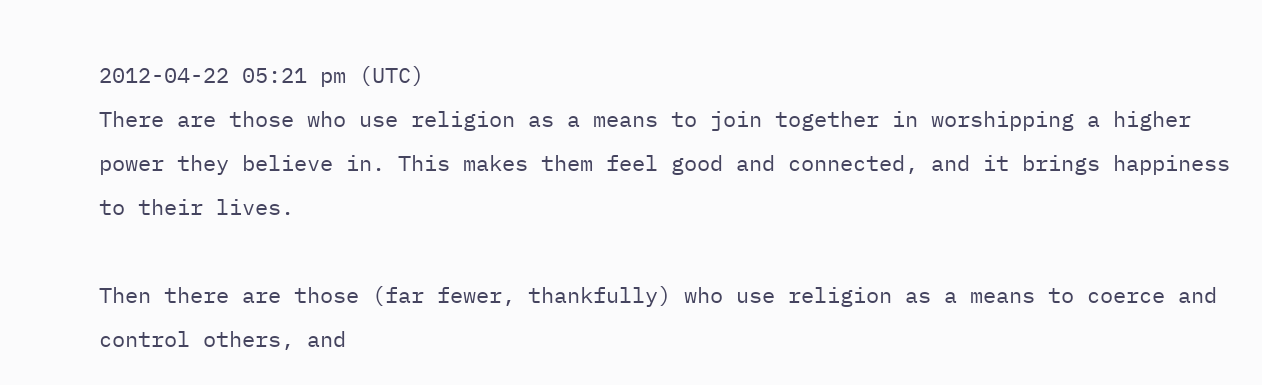2012-04-22 05:21 pm (UTC)
There are those who use religion as a means to join together in worshipping a higher power they believe in. This makes them feel good and connected, and it brings happiness to their lives.

Then there are those (far fewer, thankfully) who use religion as a means to coerce and control others, and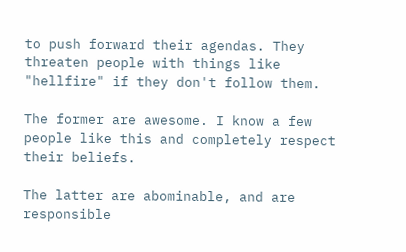to push forward their agendas. They threaten people with things like "hellfire" if they don't follow them.

The former are awesome. I know a few people like this and completely respect their beliefs.

The latter are abominable, and are responsible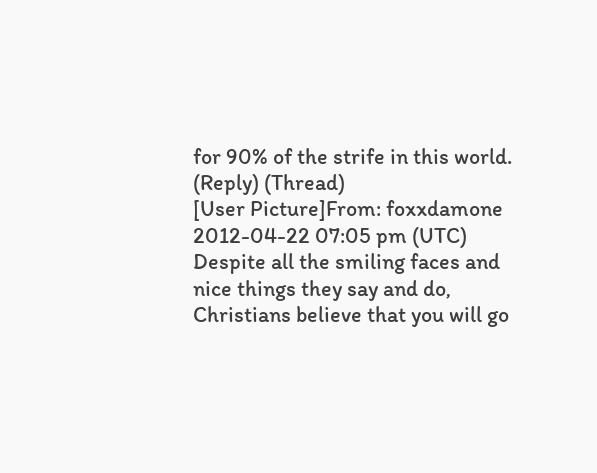for 90% of the strife in this world.
(Reply) (Thread)
[User Picture]From: foxxdamone
2012-04-22 07:05 pm (UTC)
Despite all the smiling faces and nice things they say and do, Christians believe that you will go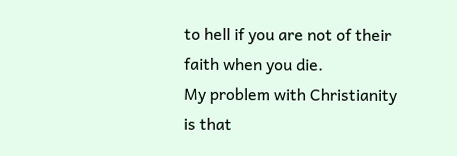to hell if you are not of their faith when you die.
My problem with Christianity is that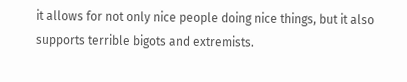it allows for not only nice people doing nice things, but it also supports terrible bigots and extremists.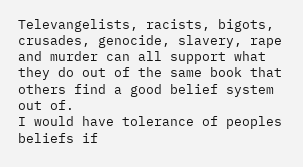Televangelists, racists, bigots, crusades, genocide, slavery, rape and murder can all support what they do out of the same book that others find a good belief system out of.
I would have tolerance of peoples beliefs if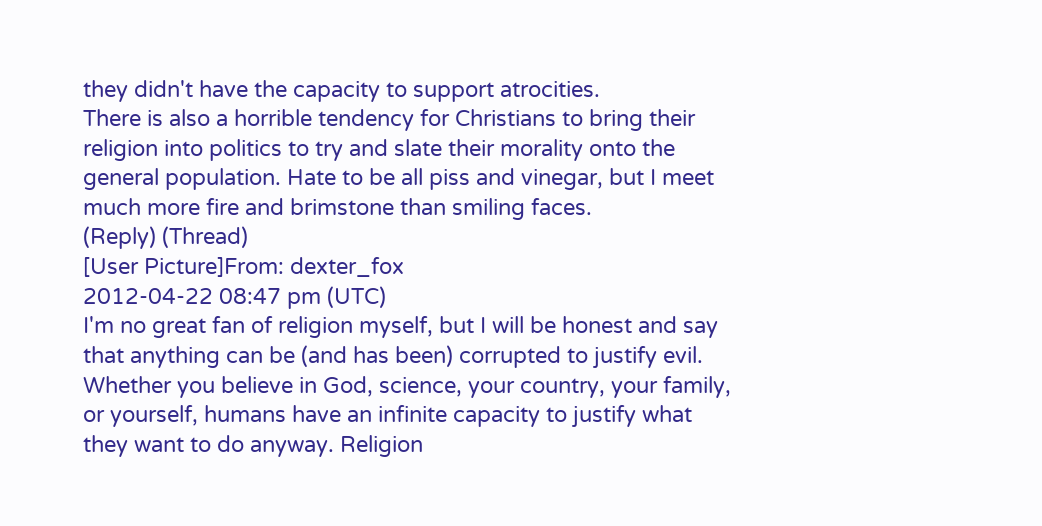they didn't have the capacity to support atrocities.
There is also a horrible tendency for Christians to bring their religion into politics to try and slate their morality onto the general population. Hate to be all piss and vinegar, but I meet much more fire and brimstone than smiling faces.
(Reply) (Thread)
[User Picture]From: dexter_fox
2012-04-22 08:47 pm (UTC)
I'm no great fan of religion myself, but I will be honest and say that anything can be (and has been) corrupted to justify evil. Whether you believe in God, science, your country, your family, or yourself, humans have an infinite capacity to justify what they want to do anyway. Religion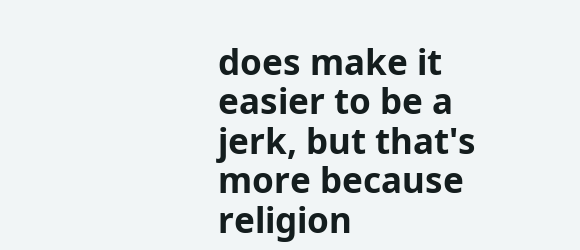does make it easier to be a jerk, but that's more because religion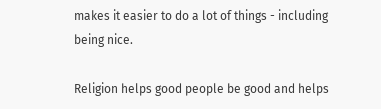makes it easier to do a lot of things - including being nice.

Religion helps good people be good and helps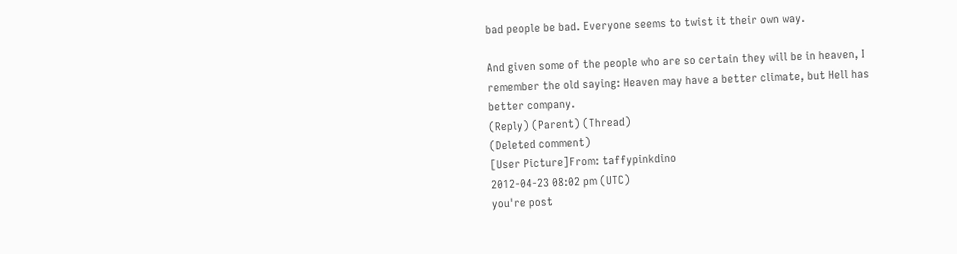bad people be bad. Everyone seems to twist it their own way.

And given some of the people who are so certain they will be in heaven, I remember the old saying: Heaven may have a better climate, but Hell has better company.
(Reply) (Parent) (Thread)
(Deleted comment)
[User Picture]From: taffypinkdino
2012-04-23 08:02 pm (UTC)
you're post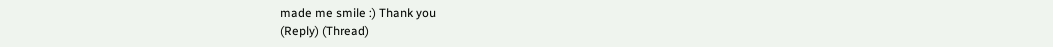made me smile :) Thank you
(Reply) (Thread)